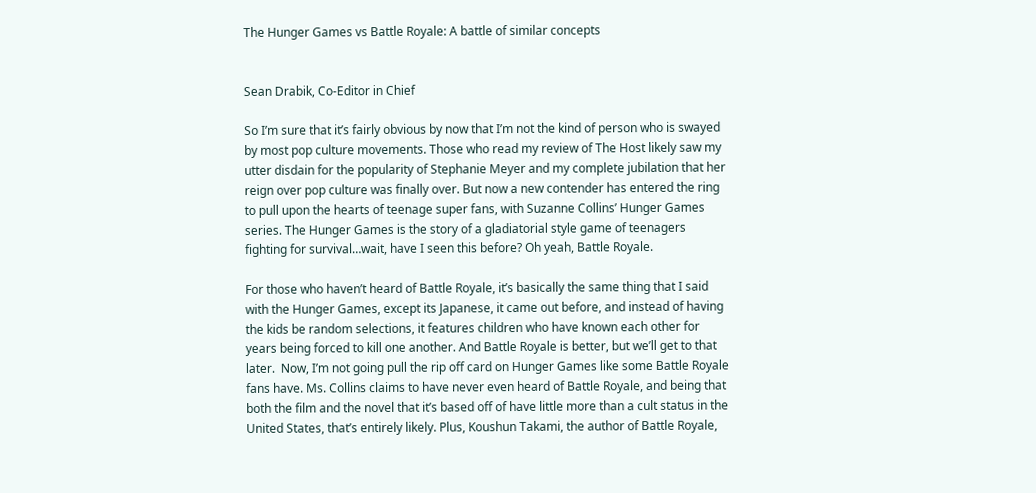The Hunger Games vs Battle Royale: A battle of similar concepts


Sean Drabik, Co-Editor in Chief

So I’m sure that it’s fairly obvious by now that I’m not the kind of person who is swayed by most pop culture movements. Those who read my review of The Host likely saw my utter disdain for the popularity of Stephanie Meyer and my complete jubilation that her reign over pop culture was finally over. But now a new contender has entered the ring to pull upon the hearts of teenage super fans, with Suzanne Collins’ Hunger Games series. The Hunger Games is the story of a gladiatorial style game of teenagers fighting for survival…wait, have I seen this before? Oh yeah, Battle Royale.

For those who haven’t heard of Battle Royale, it’s basically the same thing that I said with the Hunger Games, except its Japanese, it came out before, and instead of having the kids be random selections, it features children who have known each other for years being forced to kill one another. And Battle Royale is better, but we’ll get to that later.  Now, I’m not going pull the rip off card on Hunger Games like some Battle Royale fans have. Ms. Collins claims to have never even heard of Battle Royale, and being that both the film and the novel that it’s based off of have little more than a cult status in the United States, that’s entirely likely. Plus, Koushun Takami, the author of Battle Royale,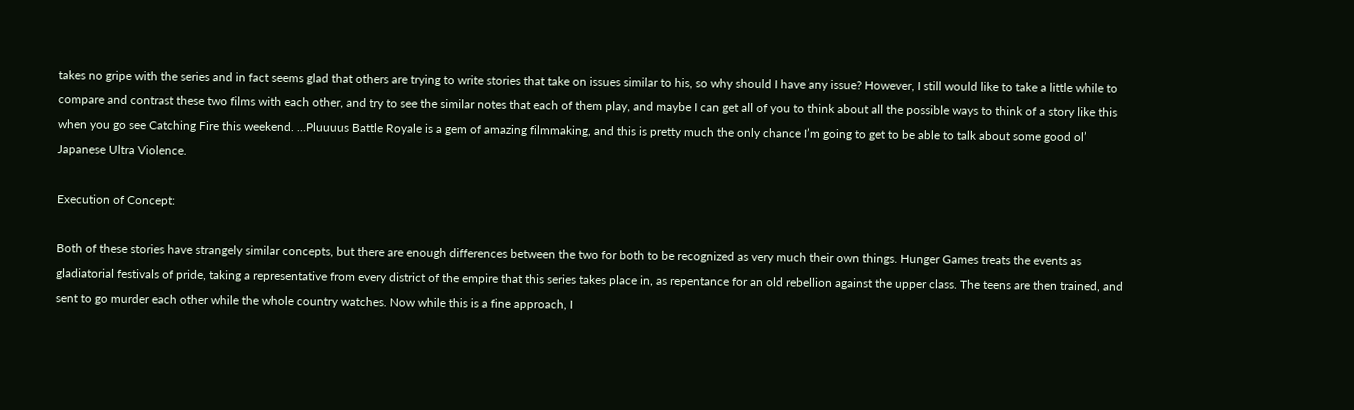takes no gripe with the series and in fact seems glad that others are trying to write stories that take on issues similar to his, so why should I have any issue? However, I still would like to take a little while to compare and contrast these two films with each other, and try to see the similar notes that each of them play, and maybe I can get all of you to think about all the possible ways to think of a story like this when you go see Catching Fire this weekend. …Pluuuus Battle Royale is a gem of amazing filmmaking, and this is pretty much the only chance I’m going to get to be able to talk about some good ol’ Japanese Ultra Violence.

Execution of Concept:

Both of these stories have strangely similar concepts, but there are enough differences between the two for both to be recognized as very much their own things. Hunger Games treats the events as gladiatorial festivals of pride, taking a representative from every district of the empire that this series takes place in, as repentance for an old rebellion against the upper class. The teens are then trained, and sent to go murder each other while the whole country watches. Now while this is a fine approach, I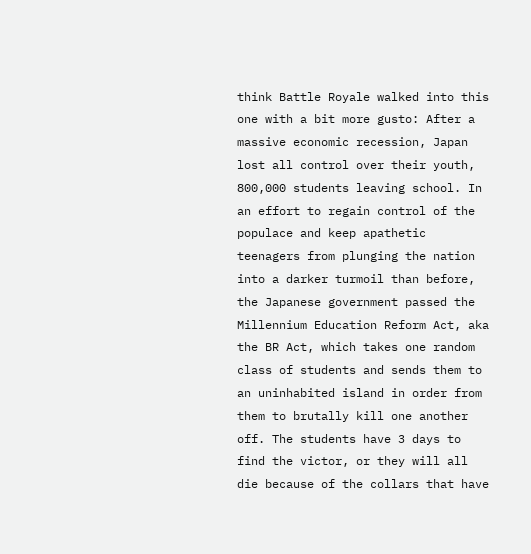think Battle Royale walked into this one with a bit more gusto: After a massive economic recession, Japan lost all control over their youth, 800,000 students leaving school. In an effort to regain control of the populace and keep apathetic teenagers from plunging the nation into a darker turmoil than before, the Japanese government passed the Millennium Education Reform Act, aka the BR Act, which takes one random class of students and sends them to an uninhabited island in order from them to brutally kill one another off. The students have 3 days to find the victor, or they will all die because of the collars that have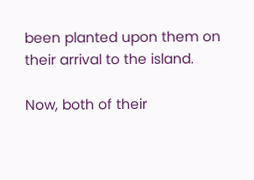been planted upon them on their arrival to the island.

Now, both of their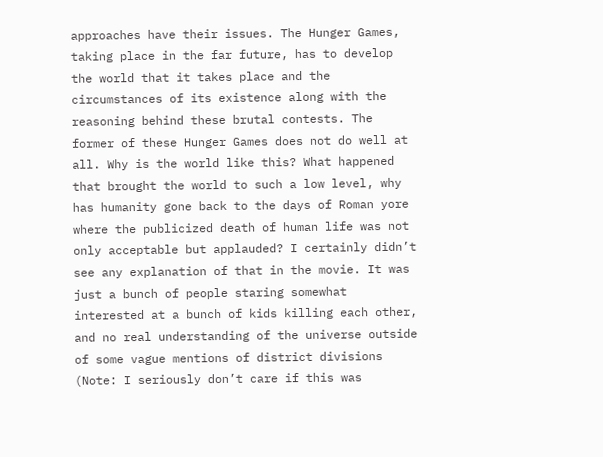approaches have their issues. The Hunger Games, taking place in the far future, has to develop the world that it takes place and the circumstances of its existence along with the reasoning behind these brutal contests. The former of these Hunger Games does not do well at all. Why is the world like this? What happened that brought the world to such a low level, why has humanity gone back to the days of Roman yore where the publicized death of human life was not only acceptable but applauded? I certainly didn’t see any explanation of that in the movie. It was just a bunch of people staring somewhat   interested at a bunch of kids killing each other, and no real understanding of the universe outside of some vague mentions of district divisions (Note: I seriously don’t care if this was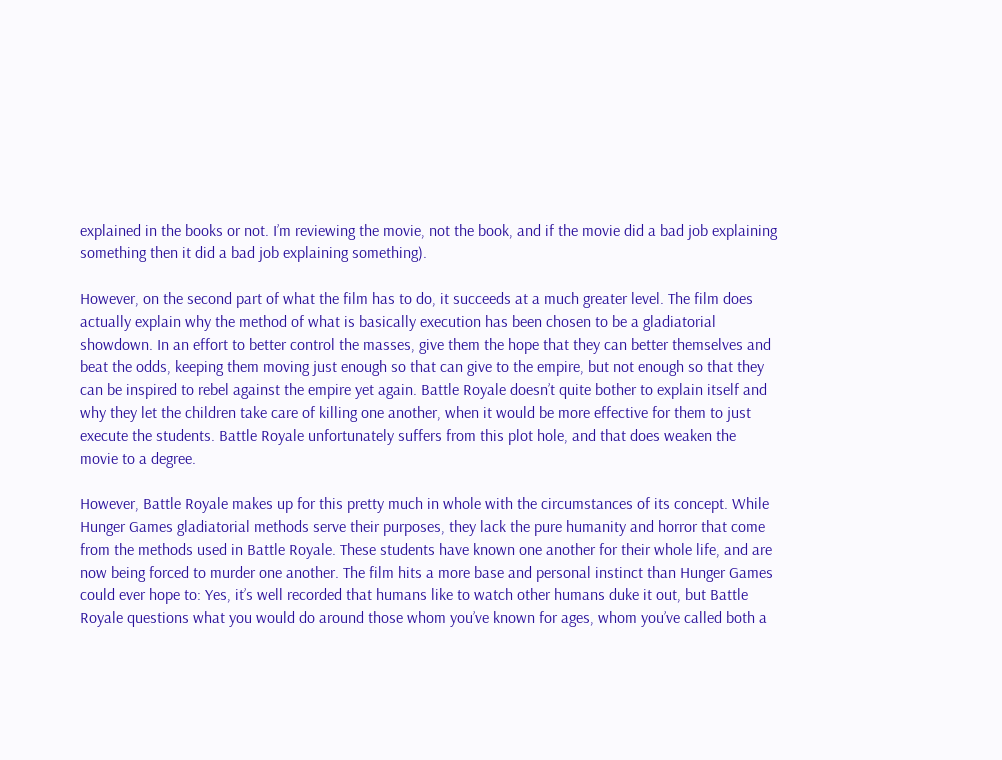explained in the books or not. I’m reviewing the movie, not the book, and if the movie did a bad job explaining something then it did a bad job explaining something).

However, on the second part of what the film has to do, it succeeds at a much greater level. The film does actually explain why the method of what is basically execution has been chosen to be a gladiatorial showdown. In an effort to better control the masses, give them the hope that they can better themselves and beat the odds, keeping them moving just enough so that can give to the empire, but not enough so that they can be inspired to rebel against the empire yet again. Battle Royale doesn’t quite bother to explain itself and why they let the children take care of killing one another, when it would be more effective for them to just execute the students. Battle Royale unfortunately suffers from this plot hole, and that does weaken the movie to a degree.

However, Battle Royale makes up for this pretty much in whole with the circumstances of its concept. While Hunger Games gladiatorial methods serve their purposes, they lack the pure humanity and horror that come from the methods used in Battle Royale. These students have known one another for their whole life, and are now being forced to murder one another. The film hits a more base and personal instinct than Hunger Games could ever hope to: Yes, it’s well recorded that humans like to watch other humans duke it out, but Battle Royale questions what you would do around those whom you’ve known for ages, whom you’ve called both a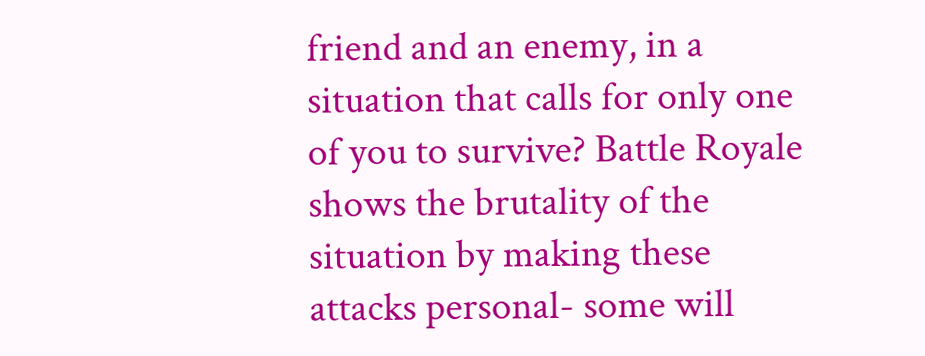friend and an enemy, in a situation that calls for only one of you to survive? Battle Royale shows the brutality of the situation by making these attacks personal- some will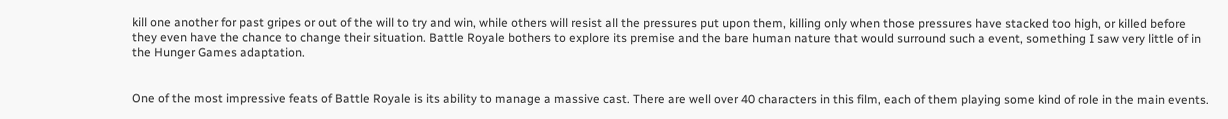kill one another for past gripes or out of the will to try and win, while others will resist all the pressures put upon them, killing only when those pressures have stacked too high, or killed before they even have the chance to change their situation. Battle Royale bothers to explore its premise and the bare human nature that would surround such a event, something I saw very little of in the Hunger Games adaptation.


One of the most impressive feats of Battle Royale is its ability to manage a massive cast. There are well over 40 characters in this film, each of them playing some kind of role in the main events.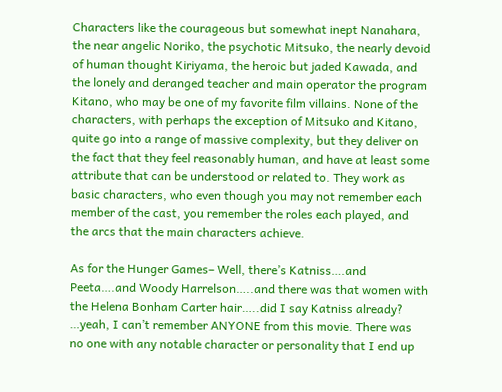Characters like the courageous but somewhat inept Nanahara, the near angelic Noriko, the psychotic Mitsuko, the nearly devoid of human thought Kiriyama, the heroic but jaded Kawada, and the lonely and deranged teacher and main operator the program Kitano, who may be one of my favorite film villains. None of the characters, with perhaps the exception of Mitsuko and Kitano, quite go into a range of massive complexity, but they deliver on the fact that they feel reasonably human, and have at least some attribute that can be understood or related to. They work as basic characters, who even though you may not remember each member of the cast, you remember the roles each played, and the arcs that the main characters achieve.

As for the Hunger Games– Well, there’s Katniss….and Peeta….and Woody Harrelson…..and there was that women with the Helena Bonham Carter hair…..did I say Katniss already? …yeah, I can’t remember ANYONE from this movie. There was no one with any notable character or personality that I end up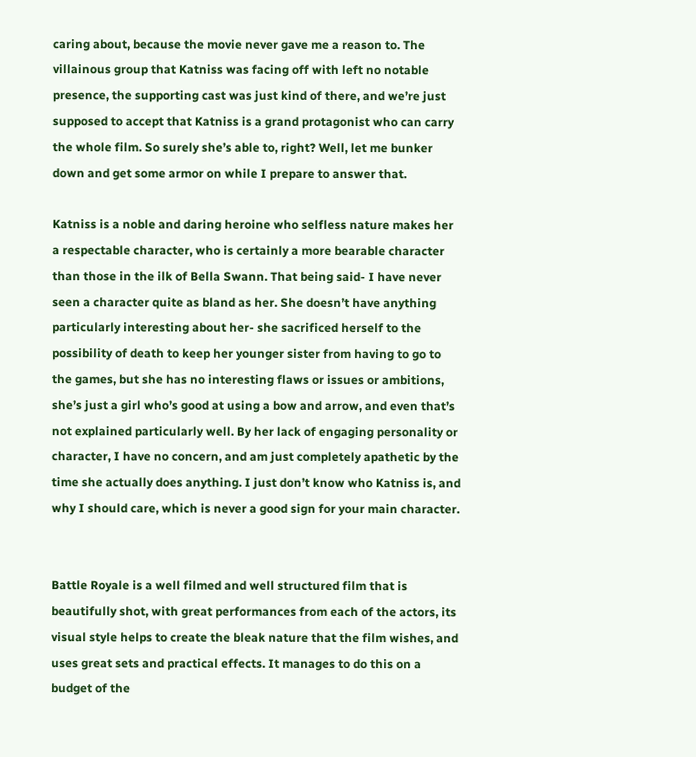caring about, because the movie never gave me a reason to. The villainous group that Katniss was facing off with left no notable presence, the supporting cast was just kind of there, and we’re just supposed to accept that Katniss is a grand protagonist who can carry the whole film. So surely she’s able to, right? Well, let me bunker down and get some armor on while I prepare to answer that.

Katniss is a noble and daring heroine who selfless nature makes her a respectable character, who is certainly a more bearable character than those in the ilk of Bella Swann. That being said- I have never seen a character quite as bland as her. She doesn’t have anything particularly interesting about her- she sacrificed herself to the possibility of death to keep her younger sister from having to go to the games, but she has no interesting flaws or issues or ambitions, she’s just a girl who’s good at using a bow and arrow, and even that’s not explained particularly well. By her lack of engaging personality or character, I have no concern, and am just completely apathetic by the time she actually does anything. I just don’t know who Katniss is, and why I should care, which is never a good sign for your main character.


Battle Royale is a well filmed and well structured film that is beautifully shot, with great performances from each of the actors, its visual style helps to create the bleak nature that the film wishes, and uses great sets and practical effects. It manages to do this on a budget of the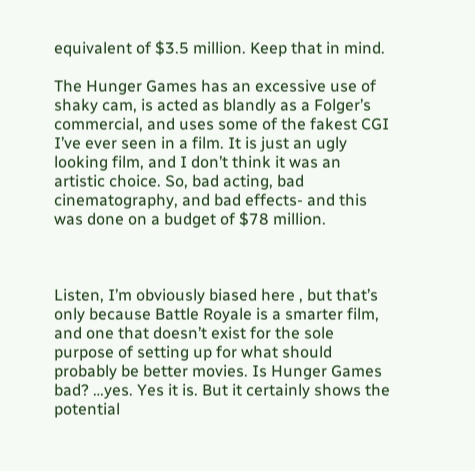equivalent of $3.5 million. Keep that in mind.

The Hunger Games has an excessive use of shaky cam, is acted as blandly as a Folger’s commercial, and uses some of the fakest CGI I’ve ever seen in a film. It is just an ugly looking film, and I don’t think it was an artistic choice. So, bad acting, bad cinematography, and bad effects- and this was done on a budget of $78 million.



Listen, I’m obviously biased here , but that’s only because Battle Royale is a smarter film, and one that doesn’t exist for the sole purpose of setting up for what should probably be better movies. Is Hunger Games bad? …yes. Yes it is. But it certainly shows the potential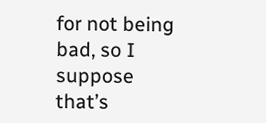for not being bad, so I suppose that’s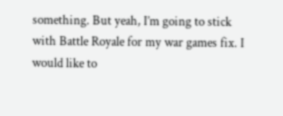something. But yeah, I’m going to stick with Battle Royale for my war games fix. I would like to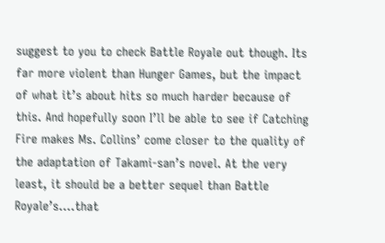suggest to you to check Battle Royale out though. Its far more violent than Hunger Games, but the impact of what it’s about hits so much harder because of this. And hopefully soon I’ll be able to see if Catching Fire makes Ms. Collins’ come closer to the quality of the adaptation of Takami-san’s novel. At the very least, it should be a better sequel than Battle Royale’s….that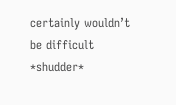certainly wouldn’t be difficult *shudder*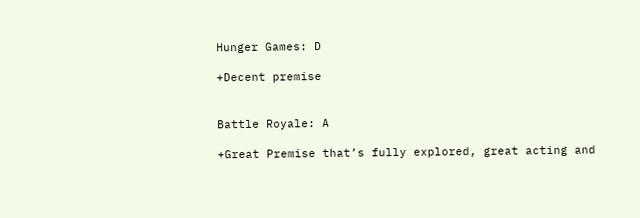Hunger Games: D

+Decent premise


Battle Royale: A

+Great Premise that’s fully explored, great acting and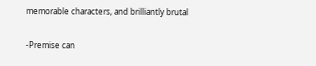memorable characters, and brilliantly brutal

-Premise can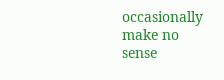occasionally make no sense